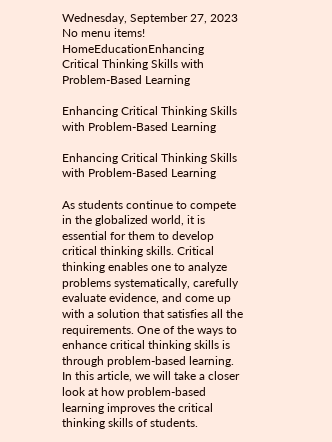Wednesday, September 27, 2023
No menu items!
HomeEducationEnhancing Critical Thinking Skills with Problem-Based Learning

Enhancing Critical Thinking Skills with Problem-Based Learning

Enhancing Critical Thinking Skills with Problem-Based Learning

As students continue to compete in the globalized world, it is essential for them to develop critical thinking skills. Critical thinking enables one to analyze problems systematically, carefully evaluate evidence, and come up with a solution that satisfies all the requirements. One of the ways to enhance critical thinking skills is through problem-based learning. In this article, we will take a closer look at how problem-based learning improves the critical thinking skills of students.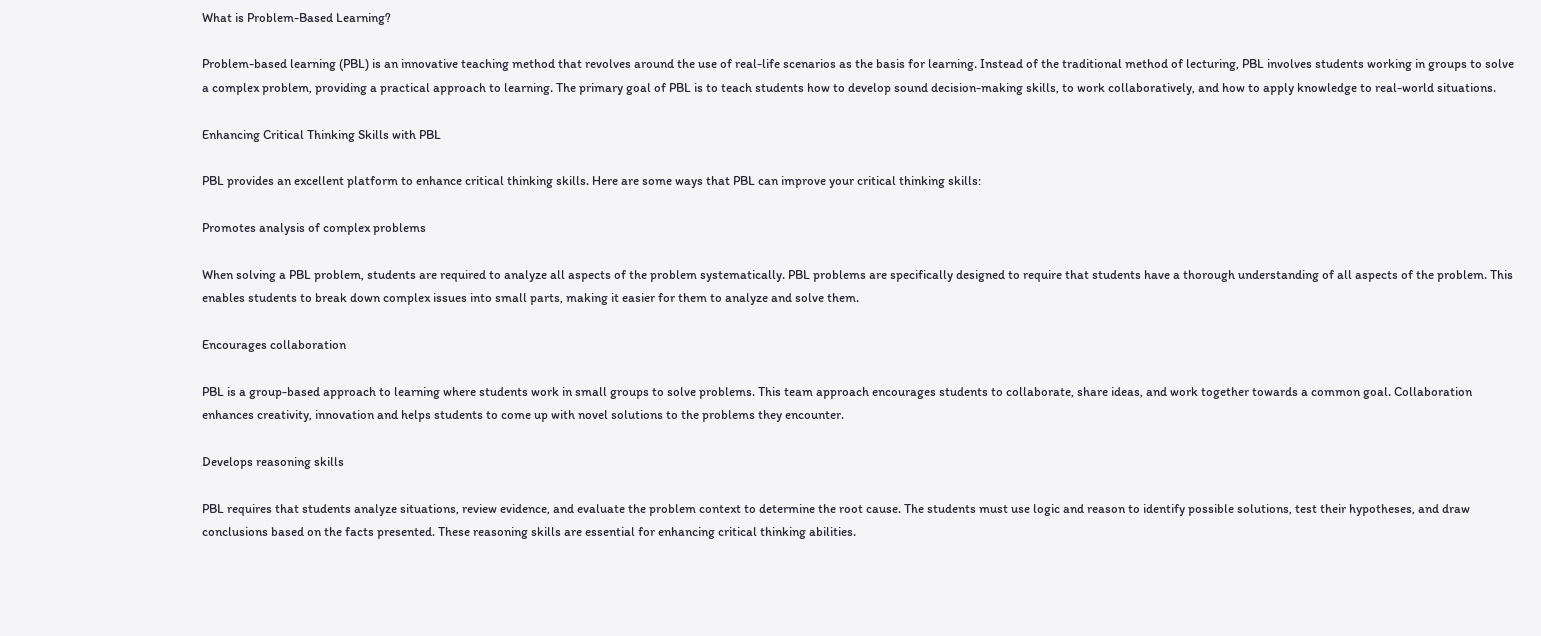What is Problem-Based Learning?

Problem-based learning (PBL) is an innovative teaching method that revolves around the use of real-life scenarios as the basis for learning. Instead of the traditional method of lecturing, PBL involves students working in groups to solve a complex problem, providing a practical approach to learning. The primary goal of PBL is to teach students how to develop sound decision-making skills, to work collaboratively, and how to apply knowledge to real-world situations.

Enhancing Critical Thinking Skills with PBL

PBL provides an excellent platform to enhance critical thinking skills. Here are some ways that PBL can improve your critical thinking skills:

Promotes analysis of complex problems

When solving a PBL problem, students are required to analyze all aspects of the problem systematically. PBL problems are specifically designed to require that students have a thorough understanding of all aspects of the problem. This enables students to break down complex issues into small parts, making it easier for them to analyze and solve them.

Encourages collaboration

PBL is a group-based approach to learning where students work in small groups to solve problems. This team approach encourages students to collaborate, share ideas, and work together towards a common goal. Collaboration enhances creativity, innovation and helps students to come up with novel solutions to the problems they encounter.

Develops reasoning skills

PBL requires that students analyze situations, review evidence, and evaluate the problem context to determine the root cause. The students must use logic and reason to identify possible solutions, test their hypotheses, and draw conclusions based on the facts presented. These reasoning skills are essential for enhancing critical thinking abilities.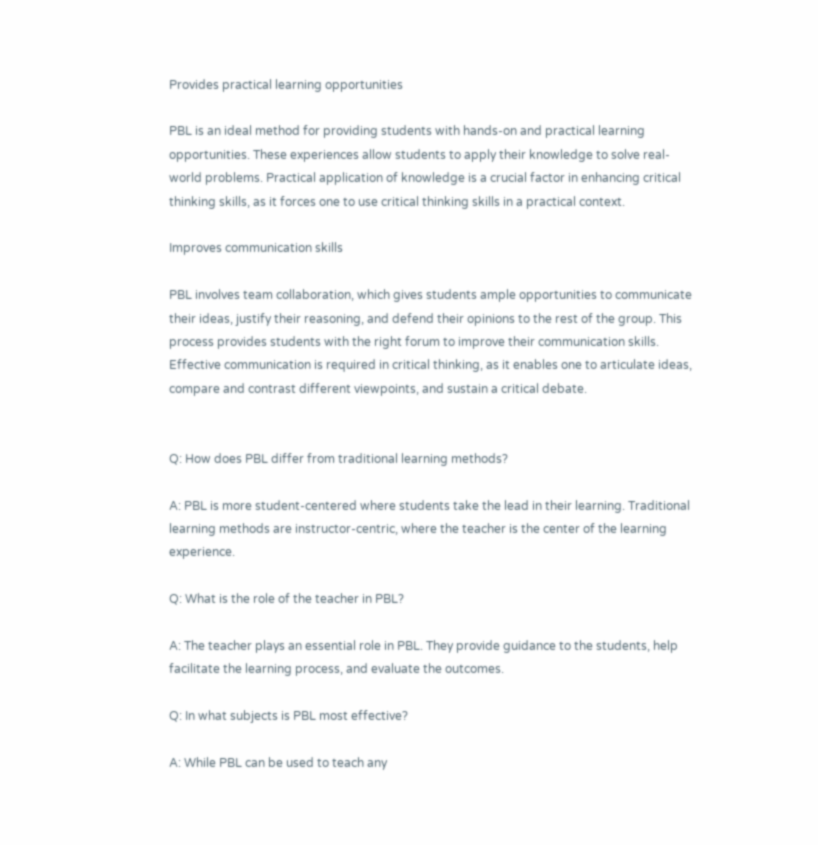Provides practical learning opportunities

PBL is an ideal method for providing students with hands-on and practical learning opportunities. These experiences allow students to apply their knowledge to solve real-world problems. Practical application of knowledge is a crucial factor in enhancing critical thinking skills, as it forces one to use critical thinking skills in a practical context.

Improves communication skills

PBL involves team collaboration, which gives students ample opportunities to communicate their ideas, justify their reasoning, and defend their opinions to the rest of the group. This process provides students with the right forum to improve their communication skills. Effective communication is required in critical thinking, as it enables one to articulate ideas, compare and contrast different viewpoints, and sustain a critical debate.


Q: How does PBL differ from traditional learning methods?

A: PBL is more student-centered where students take the lead in their learning. Traditional learning methods are instructor-centric, where the teacher is the center of the learning experience.

Q: What is the role of the teacher in PBL?

A: The teacher plays an essential role in PBL. They provide guidance to the students, help facilitate the learning process, and evaluate the outcomes.

Q: In what subjects is PBL most effective?

A: While PBL can be used to teach any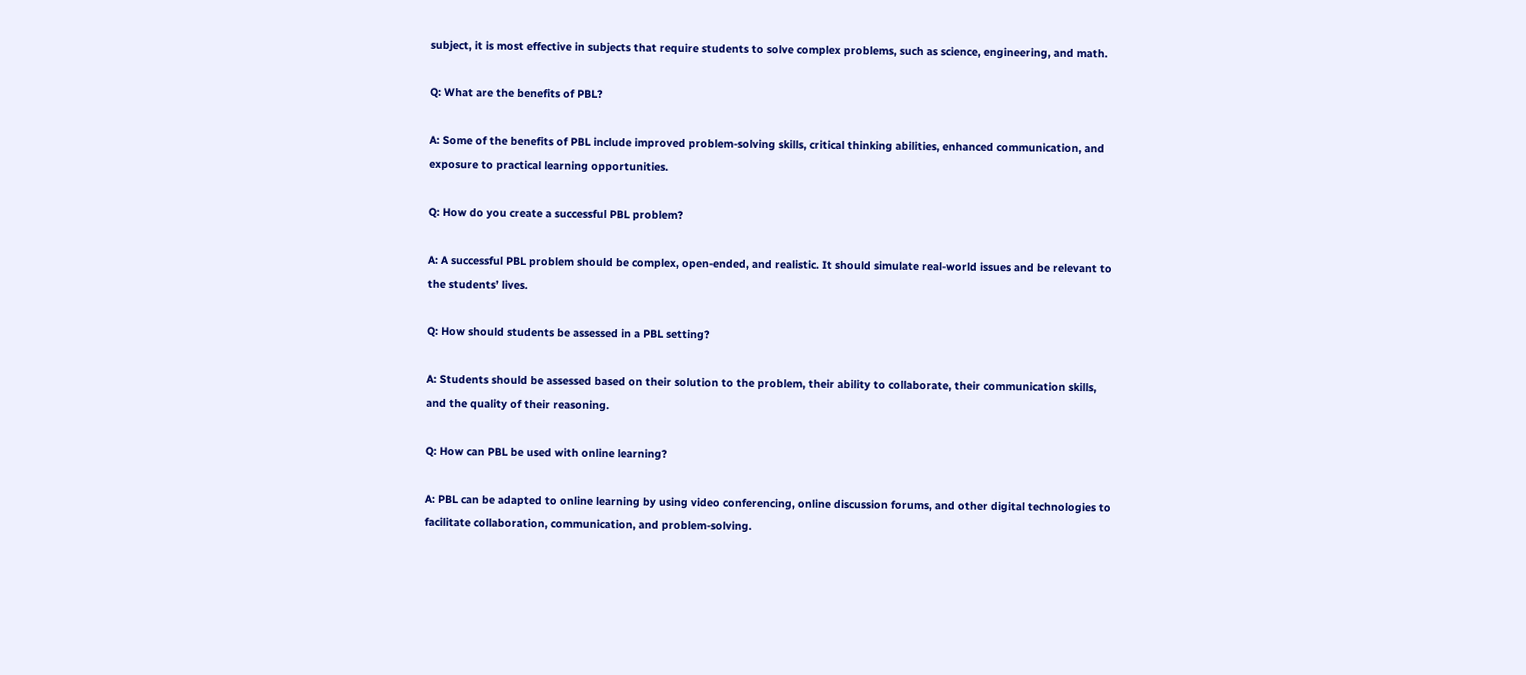subject, it is most effective in subjects that require students to solve complex problems, such as science, engineering, and math.

Q: What are the benefits of PBL?

A: Some of the benefits of PBL include improved problem-solving skills, critical thinking abilities, enhanced communication, and exposure to practical learning opportunities.

Q: How do you create a successful PBL problem?

A: A successful PBL problem should be complex, open-ended, and realistic. It should simulate real-world issues and be relevant to the students’ lives.

Q: How should students be assessed in a PBL setting?

A: Students should be assessed based on their solution to the problem, their ability to collaborate, their communication skills, and the quality of their reasoning.

Q: How can PBL be used with online learning?

A: PBL can be adapted to online learning by using video conferencing, online discussion forums, and other digital technologies to facilitate collaboration, communication, and problem-solving.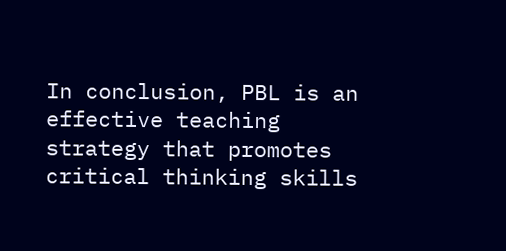In conclusion, PBL is an effective teaching strategy that promotes critical thinking skills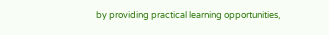by providing practical learning opportunities,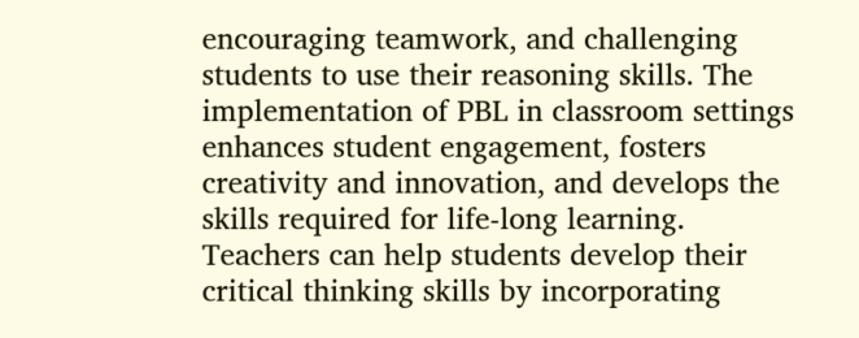encouraging teamwork, and challenging students to use their reasoning skills. The implementation of PBL in classroom settings enhances student engagement, fosters creativity and innovation, and develops the skills required for life-long learning. Teachers can help students develop their critical thinking skills by incorporating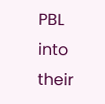PBL into their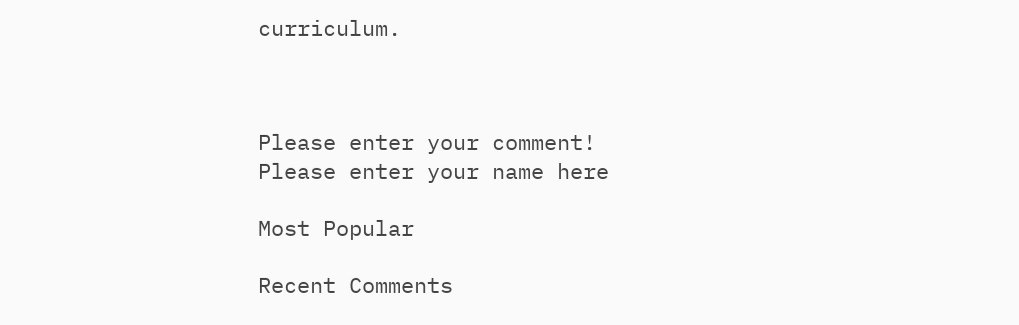curriculum.



Please enter your comment!
Please enter your name here

Most Popular

Recent Comments